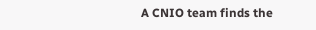A CNIO team finds the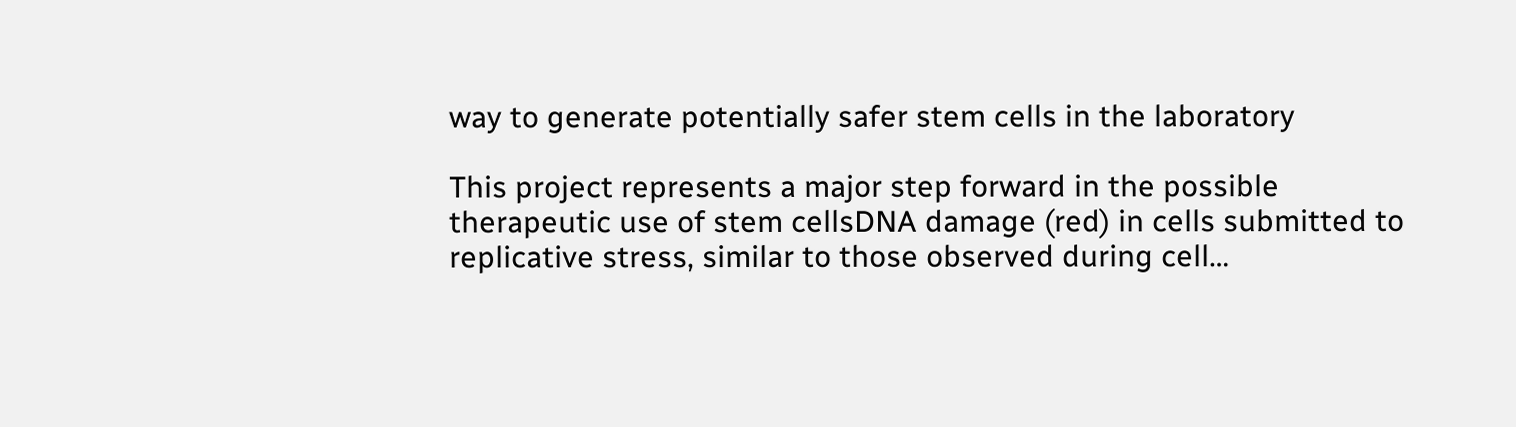way to generate potentially safer stem cells in the laboratory

This project represents a major step forward in the possible therapeutic use of stem cellsDNA damage (red) in cells submitted to replicative stress, similar to those observed during cell…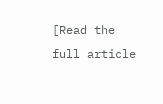[Read the full article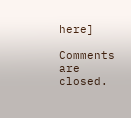here]

Comments are closed.